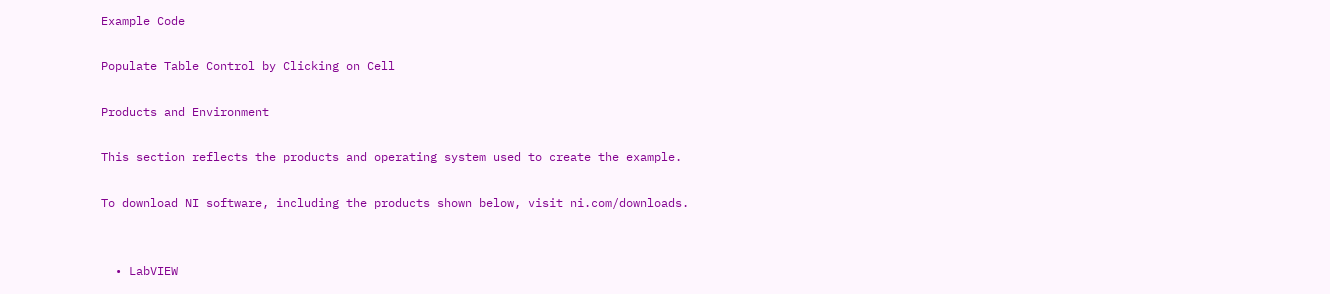Example Code

Populate Table Control by Clicking on Cell

Products and Environment

This section reflects the products and operating system used to create the example.

To download NI software, including the products shown below, visit ni.com/downloads.


  • LabVIEW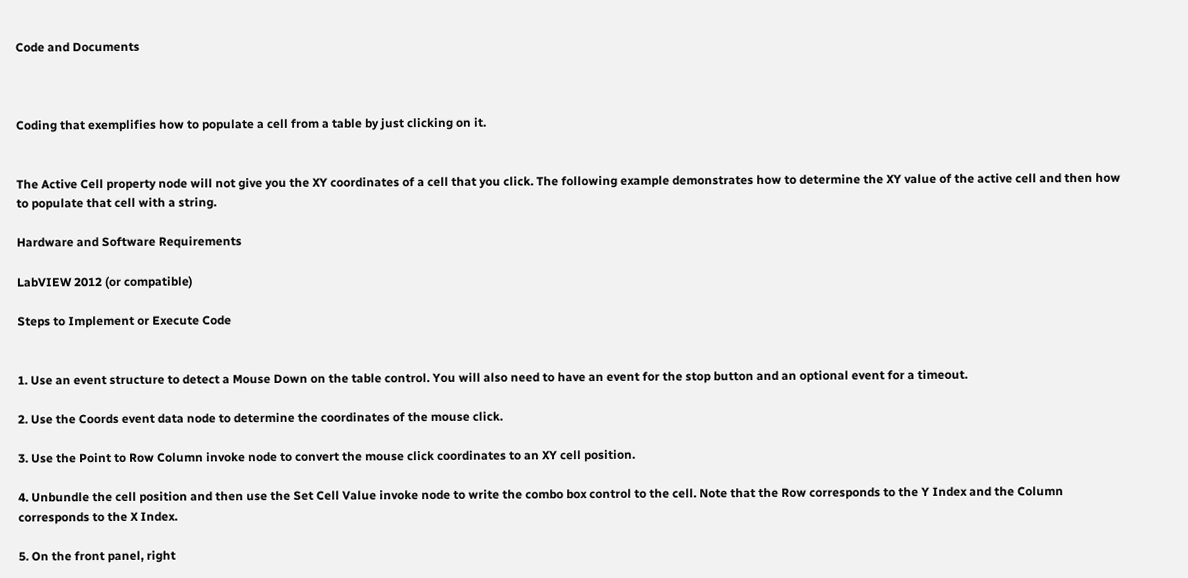Code and Documents



Coding that exemplifies how to populate a cell from a table by just clicking on it.


The Active Cell property node will not give you the XY coordinates of a cell that you click. The following example demonstrates how to determine the XY value of the active cell and then how to populate that cell with a string.

Hardware and Software Requirements

LabVIEW 2012 (or compatible)

Steps to Implement or Execute Code


1. Use an event structure to detect a Mouse Down on the table control. You will also need to have an event for the stop button and an optional event for a timeout.

2. Use the Coords event data node to determine the coordinates of the mouse click.

3. Use the Point to Row Column invoke node to convert the mouse click coordinates to an XY cell position.

4. Unbundle the cell position and then use the Set Cell Value invoke node to write the combo box control to the cell. Note that the Row corresponds to the Y Index and the Column corresponds to the X Index.

5. On the front panel, right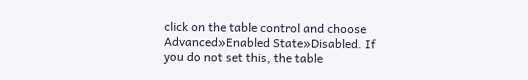click on the table control and choose Advanced»Enabled State»Disabled. If you do not set this, the table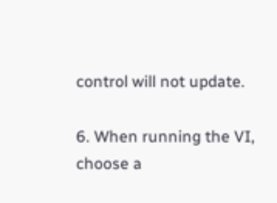control will not update.

6. When running the VI, choose a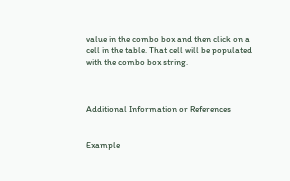value in the combo box and then click on a cell in the table. That cell will be populated with the combo box string.



Additional Information or References


Example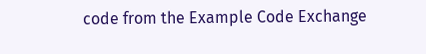code from the Example Code Exchange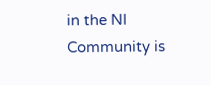in the NI Community is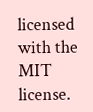licensed with the MIT license.